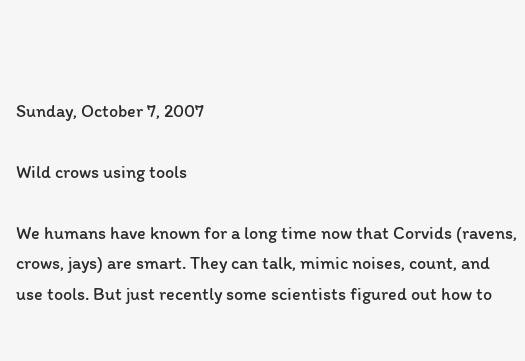Sunday, October 7, 2007

Wild crows using tools

We humans have known for a long time now that Corvids (ravens, crows, jays) are smart. They can talk, mimic noises, count, and use tools. But just recently some scientists figured out how to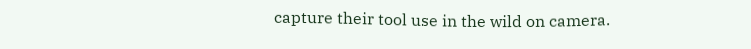capture their tool use in the wild on camera.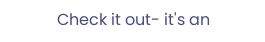Check it out- it's an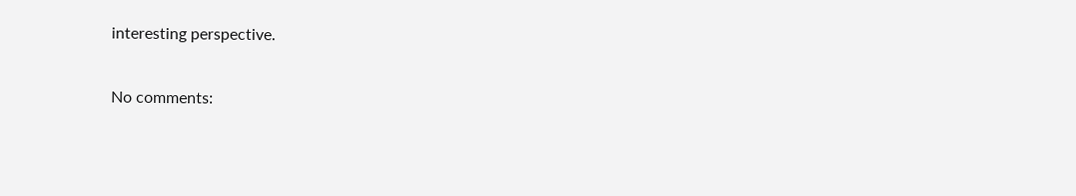interesting perspective.

No comments: